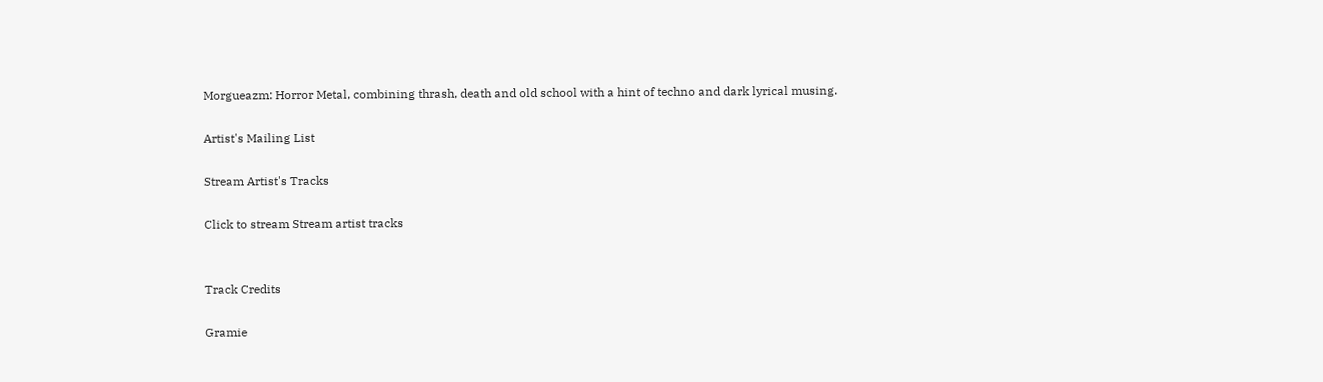Morgueazm: Horror Metal, combining thrash, death and old school with a hint of techno and dark lyrical musing.

Artist's Mailing List

Stream Artist's Tracks

Click to stream Stream artist tracks


Track Credits

Gramie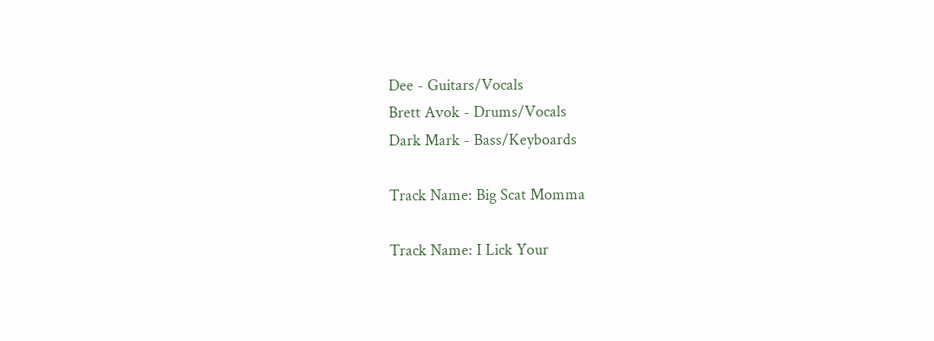Dee - Guitars/Vocals
Brett Avok - Drums/Vocals
Dark Mark - Bass/Keyboards

Track Name: Big Scat Momma

Track Name: I Lick Your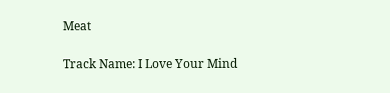Meat

Track Name: I Love Your Mind